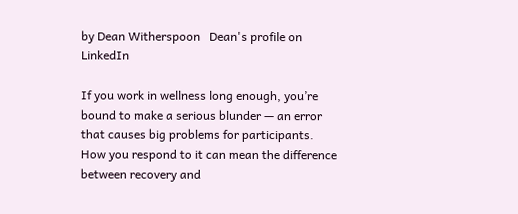by Dean Witherspoon   Dean's profile on LinkedIn

If you work in wellness long enough, you’re bound to make a serious blunder — an error that causes big problems for participants. How you respond to it can mean the difference between recovery and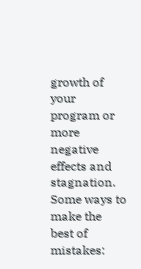growth of your program or more negative effects and stagnation. Some ways to make the best of mistakes: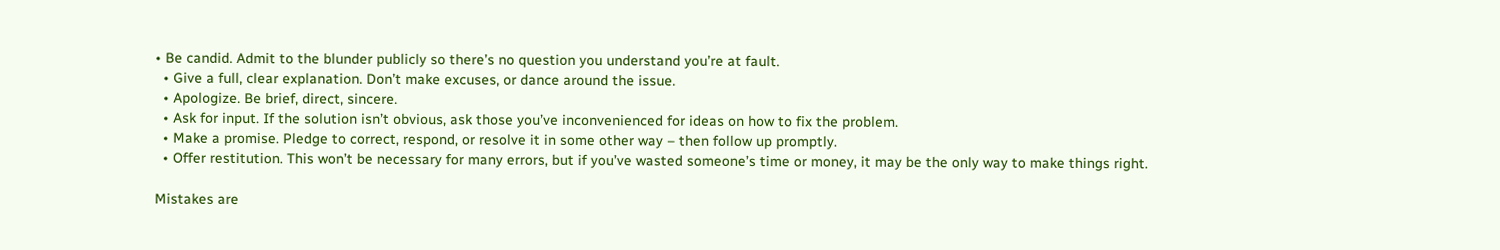• Be candid. Admit to the blunder publicly so there’s no question you understand you’re at fault.
  • Give a full, clear explanation. Don’t make excuses, or dance around the issue.
  • Apologize. Be brief, direct, sincere.
  • Ask for input. If the solution isn’t obvious, ask those you’ve inconvenienced for ideas on how to fix the problem.
  • Make a promise. Pledge to correct, respond, or resolve it in some other way – then follow up promptly.
  • Offer restitution. This won’t be necessary for many errors, but if you’ve wasted someone’s time or money, it may be the only way to make things right.

Mistakes are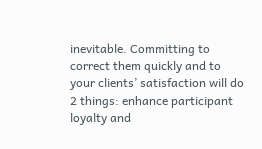inevitable. Committing to correct them quickly and to your clients’ satisfaction will do 2 things: enhance participant loyalty and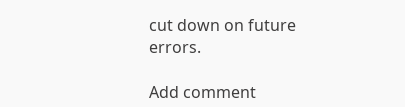cut down on future errors.

Add comment